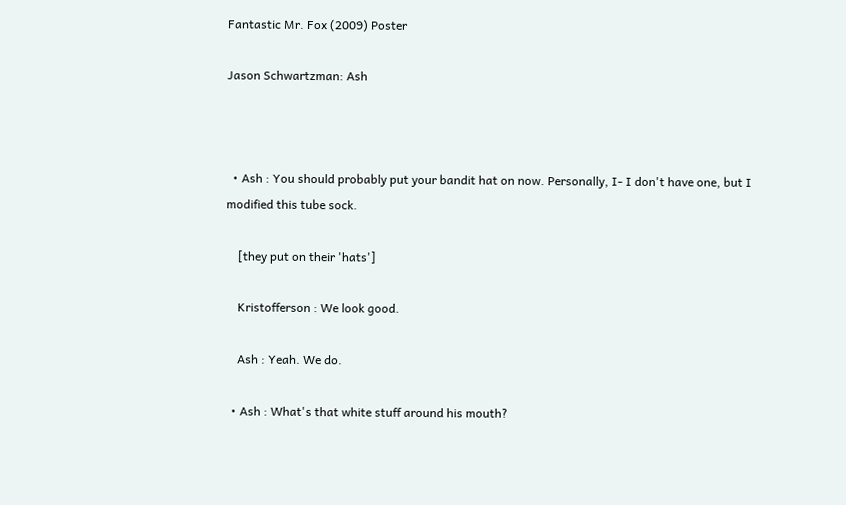Fantastic Mr. Fox (2009) Poster

Jason Schwartzman: Ash



  • Ash : You should probably put your bandit hat on now. Personally, I- I don't have one, but I modified this tube sock.

    [they put on their 'hats']

    Kristofferson : We look good.

    Ash : Yeah. We do.

  • Ash : What's that white stuff around his mouth?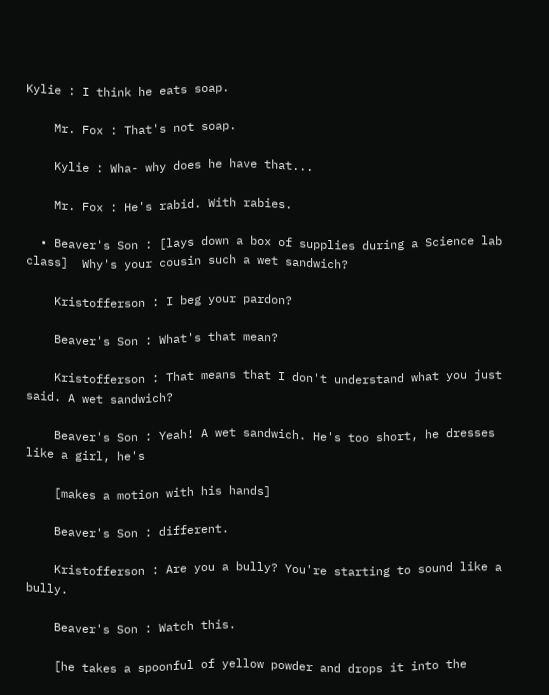Kylie : I think he eats soap.

    Mr. Fox : That's not soap.

    Kylie : Wha- why does he have that...

    Mr. Fox : He's rabid. With rabies.

  • Beaver's Son : [lays down a box of supplies during a Science lab class]  Why's your cousin such a wet sandwich?

    Kristofferson : I beg your pardon?

    Beaver's Son : What's that mean?

    Kristofferson : That means that I don't understand what you just said. A wet sandwich?

    Beaver's Son : Yeah! A wet sandwich. He's too short, he dresses like a girl, he's

    [makes a motion with his hands]

    Beaver's Son : different.

    Kristofferson : Are you a bully? You're starting to sound like a bully.

    Beaver's Son : Watch this.

    [he takes a spoonful of yellow powder and drops it into the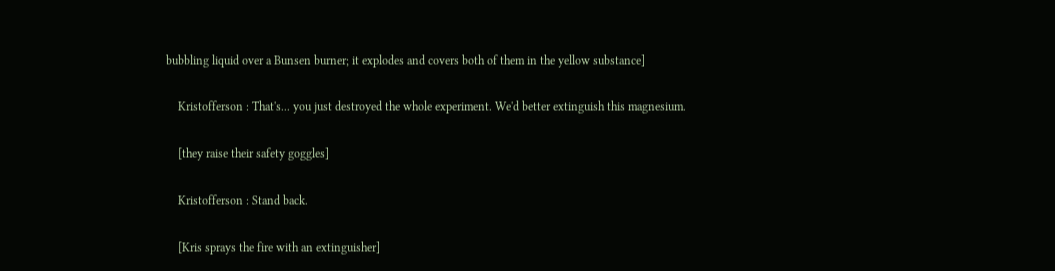bubbling liquid over a Bunsen burner; it explodes and covers both of them in the yellow substance]

    Kristofferson : That's... you just destroyed the whole experiment. We'd better extinguish this magnesium.

    [they raise their safety goggles]

    Kristofferson : Stand back.

    [Kris sprays the fire with an extinguisher]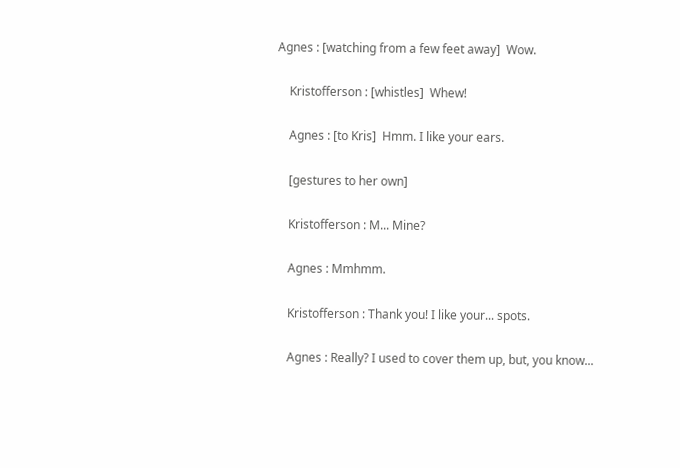Agnes : [watching from a few feet away]  Wow.

    Kristofferson : [whistles]  Whew!

    Agnes : [to Kris]  Hmm. I like your ears.

    [gestures to her own]

    Kristofferson : M... Mine?

    Agnes : Mmhmm.

    Kristofferson : Thank you! I like your... spots.

    Agnes : Really? I used to cover them up, but, you know...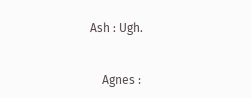Ash : Ugh.


    Agnes :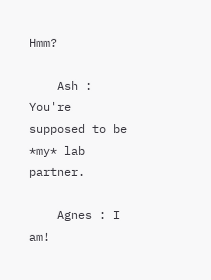Hmm?

    Ash : You're supposed to be *my* lab partner.

    Agnes : I am!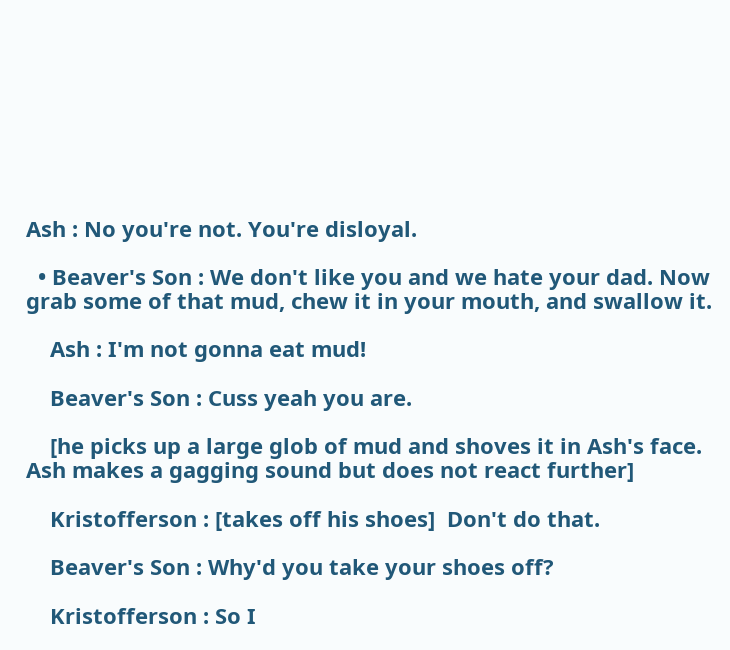Ash : No you're not. You're disloyal.

  • Beaver's Son : We don't like you and we hate your dad. Now grab some of that mud, chew it in your mouth, and swallow it.

    Ash : I'm not gonna eat mud!

    Beaver's Son : Cuss yeah you are.

    [he picks up a large glob of mud and shoves it in Ash's face. Ash makes a gagging sound but does not react further]

    Kristofferson : [takes off his shoes]  Don't do that.

    Beaver's Son : Why'd you take your shoes off?

    Kristofferson : So I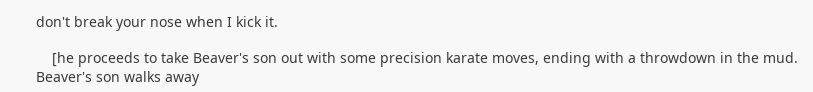don't break your nose when I kick it.

    [he proceeds to take Beaver's son out with some precision karate moves, ending with a throwdown in the mud. Beaver's son walks away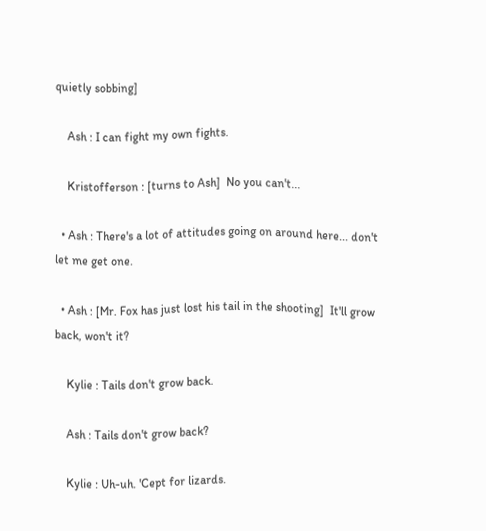quietly sobbing]

    Ash : I can fight my own fights.

    Kristofferson : [turns to Ash]  No you can't...

  • Ash : There's a lot of attitudes going on around here... don't let me get one.

  • Ash : [Mr. Fox has just lost his tail in the shooting]  It'll grow back, won't it?

    Kylie : Tails don't grow back.

    Ash : Tails don't grow back?

    Kylie : Uh-uh. 'Cept for lizards.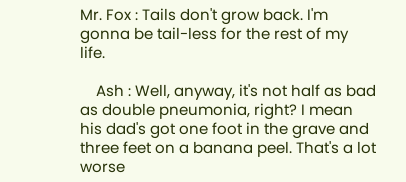Mr. Fox : Tails don't grow back. I'm gonna be tail-less for the rest of my life.

    Ash : Well, anyway, it's not half as bad as double pneumonia, right? I mean his dad's got one foot in the grave and three feet on a banana peel. That's a lot worse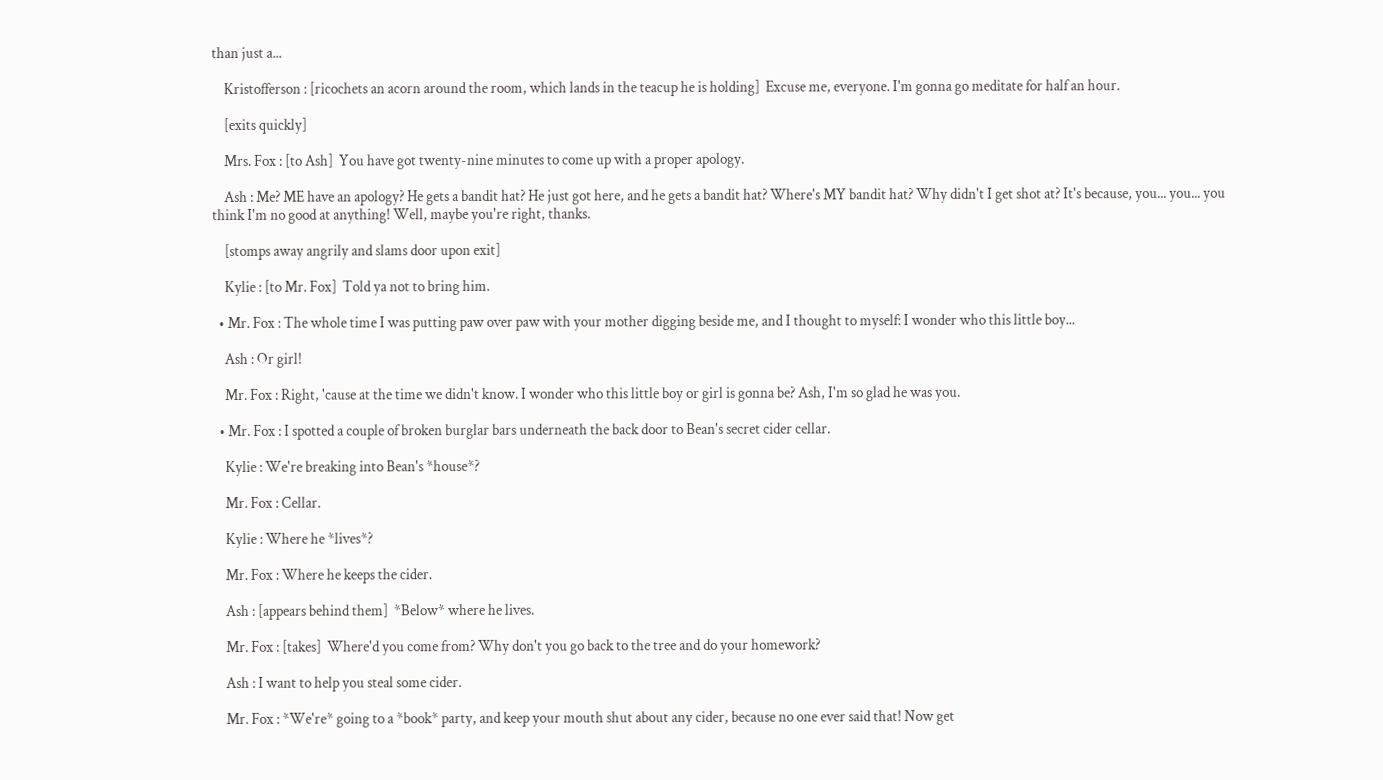than just a...

    Kristofferson : [ricochets an acorn around the room, which lands in the teacup he is holding]  Excuse me, everyone. I'm gonna go meditate for half an hour.

    [exits quickly]

    Mrs. Fox : [to Ash]  You have got twenty-nine minutes to come up with a proper apology.

    Ash : Me? ME have an apology? He gets a bandit hat? He just got here, and he gets a bandit hat? Where's MY bandit hat? Why didn't I get shot at? It's because, you... you... you think I'm no good at anything! Well, maybe you're right, thanks.

    [stomps away angrily and slams door upon exit]

    Kylie : [to Mr. Fox]  Told ya not to bring him.

  • Mr. Fox : The whole time I was putting paw over paw with your mother digging beside me, and I thought to myself: I wonder who this little boy...

    Ash : Or girl!

    Mr. Fox : Right, 'cause at the time we didn't know. I wonder who this little boy or girl is gonna be? Ash, I'm so glad he was you.

  • Mr. Fox : I spotted a couple of broken burglar bars underneath the back door to Bean's secret cider cellar.

    Kylie : We're breaking into Bean's *house*?

    Mr. Fox : Cellar.

    Kylie : Where he *lives*?

    Mr. Fox : Where he keeps the cider.

    Ash : [appears behind them]  *Below* where he lives.

    Mr. Fox : [takes]  Where'd you come from? Why don't you go back to the tree and do your homework?

    Ash : I want to help you steal some cider.

    Mr. Fox : *We're* going to a *book* party, and keep your mouth shut about any cider, because no one ever said that! Now get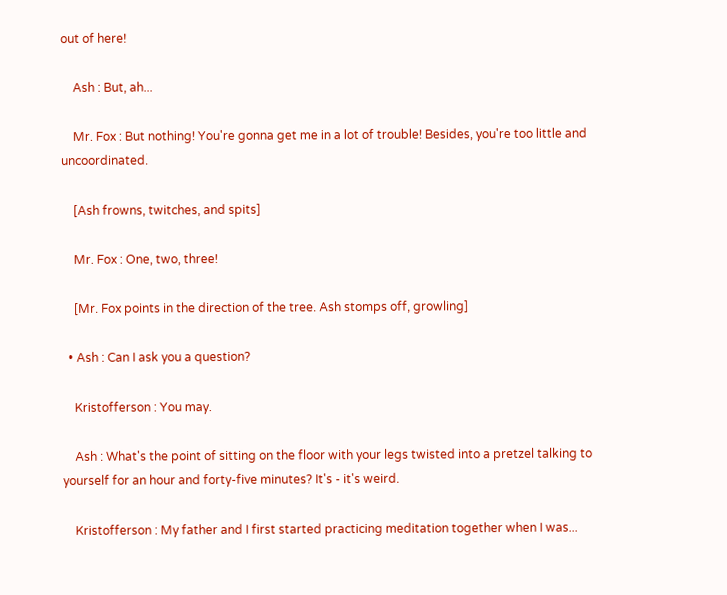out of here!

    Ash : But, ah...

    Mr. Fox : But nothing! You're gonna get me in a lot of trouble! Besides, you're too little and uncoordinated.

    [Ash frowns, twitches, and spits]

    Mr. Fox : One, two, three!

    [Mr. Fox points in the direction of the tree. Ash stomps off, growling]

  • Ash : Can I ask you a question?

    Kristofferson : You may.

    Ash : What's the point of sitting on the floor with your legs twisted into a pretzel talking to yourself for an hour and forty-five minutes? It's - it's weird.

    Kristofferson : My father and I first started practicing meditation together when I was...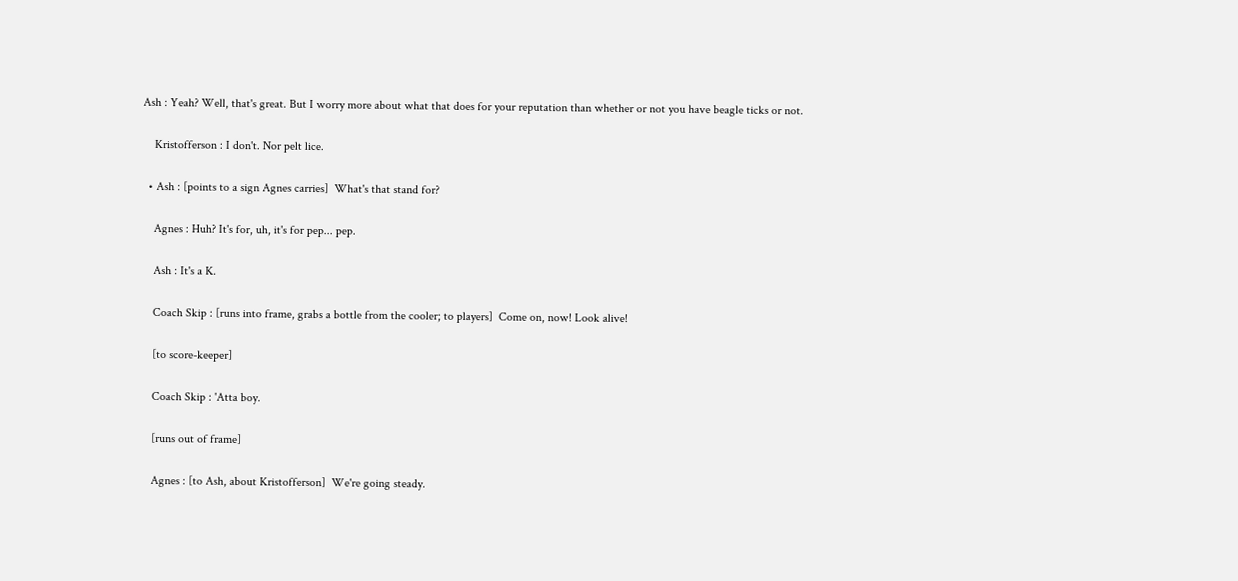Ash : Yeah? Well, that's great. But I worry more about what that does for your reputation than whether or not you have beagle ticks or not.

    Kristofferson : I don't. Nor pelt lice.

  • Ash : [points to a sign Agnes carries]  What's that stand for?

    Agnes : Huh? It's for, uh, it's for pep... pep.

    Ash : It's a K.

    Coach Skip : [runs into frame, grabs a bottle from the cooler; to players]  Come on, now! Look alive!

    [to score-keeper]

    Coach Skip : 'Atta boy.

    [runs out of frame]

    Agnes : [to Ash, about Kristofferson]  We're going steady.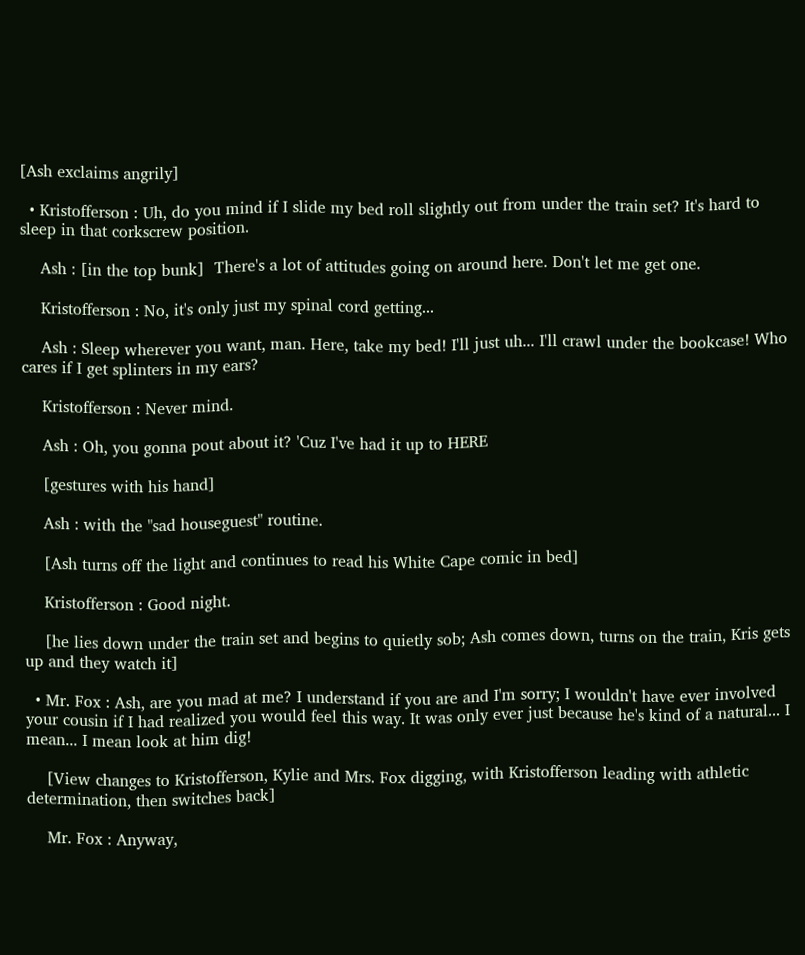[Ash exclaims angrily]

  • Kristofferson : Uh, do you mind if I slide my bed roll slightly out from under the train set? It's hard to sleep in that corkscrew position.

    Ash : [in the top bunk]  There's a lot of attitudes going on around here. Don't let me get one.

    Kristofferson : No, it's only just my spinal cord getting...

    Ash : Sleep wherever you want, man. Here, take my bed! I'll just uh... I'll crawl under the bookcase! Who cares if I get splinters in my ears?

    Kristofferson : Never mind.

    Ash : Oh, you gonna pout about it? 'Cuz I've had it up to HERE

    [gestures with his hand]

    Ash : with the "sad houseguest" routine.

    [Ash turns off the light and continues to read his White Cape comic in bed]

    Kristofferson : Good night.

    [he lies down under the train set and begins to quietly sob; Ash comes down, turns on the train, Kris gets up and they watch it]

  • Mr. Fox : Ash, are you mad at me? I understand if you are and I'm sorry; I wouldn't have ever involved your cousin if I had realized you would feel this way. It was only ever just because he's kind of a natural... I mean... I mean look at him dig!

    [View changes to Kristofferson, Kylie and Mrs. Fox digging, with Kristofferson leading with athletic determination, then switches back]

    Mr. Fox : Anyway,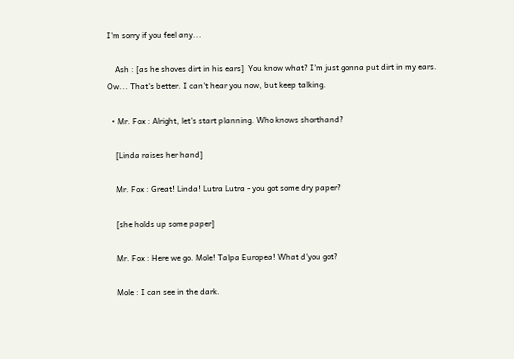I'm sorry if you feel any...

    Ash : [as he shoves dirt in his ears]  You know what? I'm just gonna put dirt in my ears. Ow... That's better. I can't hear you now, but keep talking.

  • Mr. Fox : Alright, let's start planning. Who knows shorthand?

    [Linda raises her hand]

    Mr. Fox : Great! Linda! Lutra Lutra - you got some dry paper?

    [she holds up some paper]

    Mr. Fox : Here we go. Mole! Talpa Europea! What d'you got?

    Mole : I can see in the dark.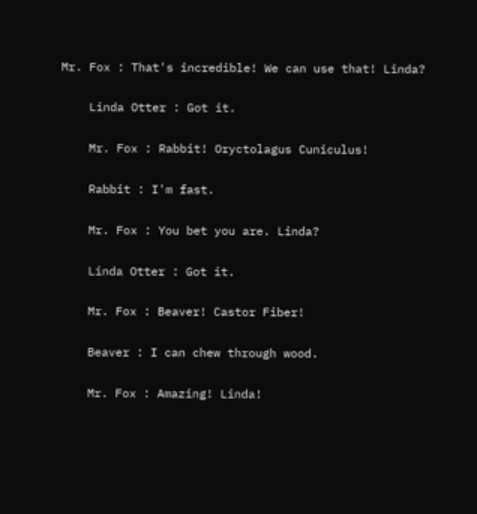Mr. Fox : That's incredible! We can use that! Linda?

    Linda Otter : Got it.

    Mr. Fox : Rabbit! Oryctolagus Cuniculus!

    Rabbit : I'm fast.

    Mr. Fox : You bet you are. Linda?

    Linda Otter : Got it.

    Mr. Fox : Beaver! Castor Fiber!

    Beaver : I can chew through wood.

    Mr. Fox : Amazing! Linda!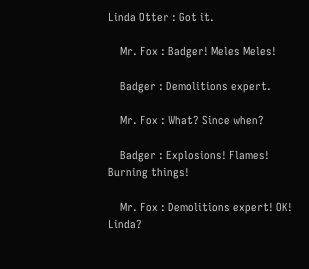Linda Otter : Got it.

    Mr. Fox : Badger! Meles Meles!

    Badger : Demolitions expert.

    Mr. Fox : What? Since when?

    Badger : Explosions! Flames! Burning things!

    Mr. Fox : Demolitions expert! OK! Linda?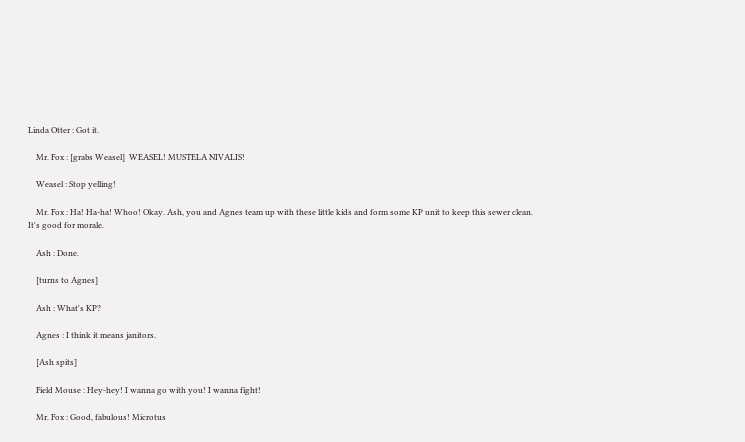Linda Otter : Got it.

    Mr. Fox : [grabs Weasel]  WEASEL! MUSTELA NIVALIS!

    Weasel : Stop yelling!

    Mr. Fox : Ha! Ha-ha! Whoo! Okay. Ash, you and Agnes team up with these little kids and form some KP unit to keep this sewer clean. It's good for morale.

    Ash : Done.

    [turns to Agnes]

    Ash : What's KP?

    Agnes : I think it means janitors.

    [Ash spits]

    Field Mouse : Hey-hey! I wanna go with you! I wanna fight!

    Mr. Fox : Good, fabulous! Microtus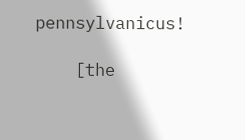pennsylvanicus!

    [the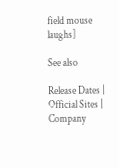field mouse laughs]

See also

Release Dates | Official Sites | Company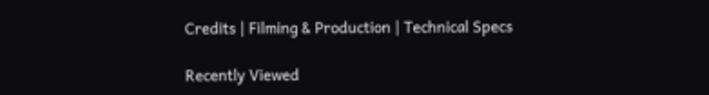Credits | Filming & Production | Technical Specs

Recently Viewed